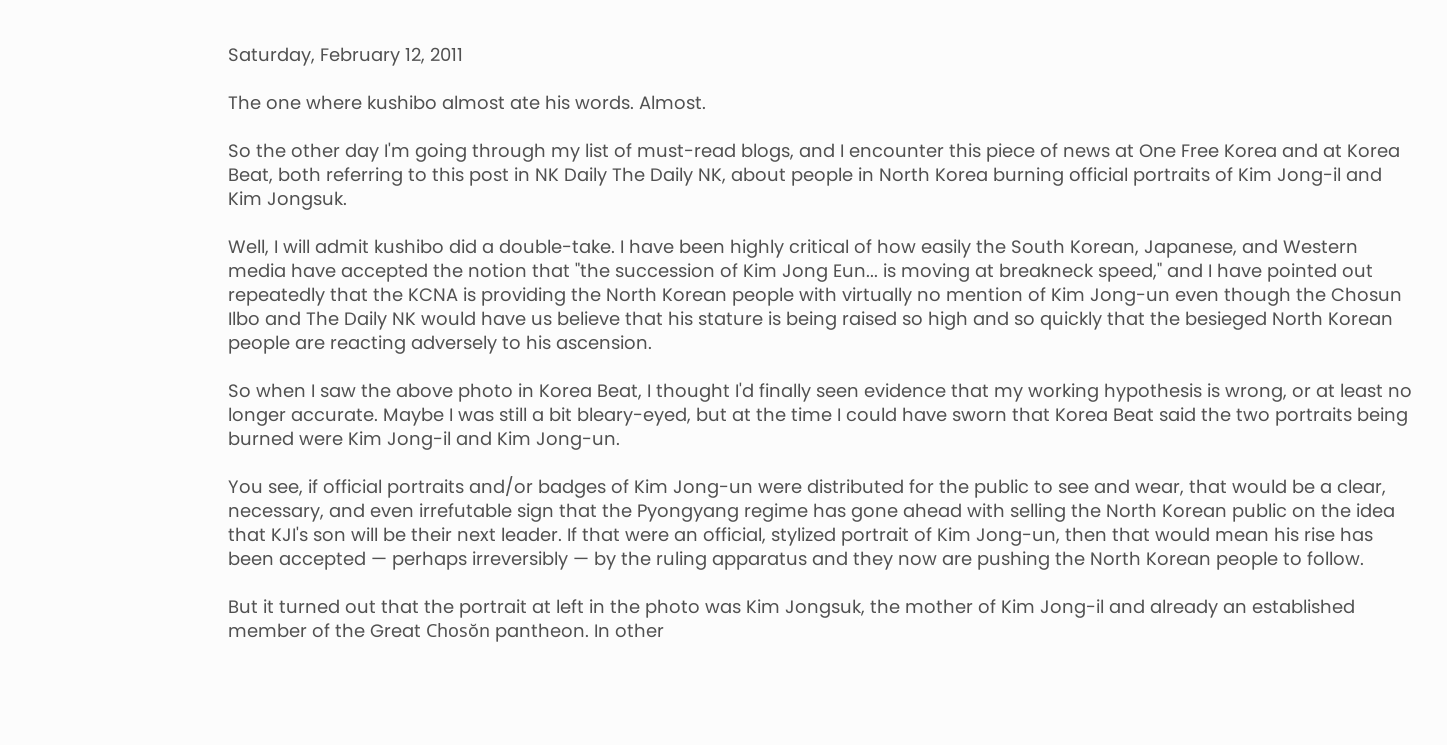Saturday, February 12, 2011

The one where kushibo almost ate his words. Almost.

So the other day I'm going through my list of must-read blogs, and I encounter this piece of news at One Free Korea and at Korea Beat, both referring to this post in NK Daily The Daily NK, about people in North Korea burning official portraits of Kim Jong-il and Kim Jongsuk.

Well, I will admit kushibo did a double-take. I have been highly critical of how easily the South Korean, Japanese, and Western media have accepted the notion that "the succession of Kim Jong Eun... is moving at breakneck speed," and I have pointed out repeatedly that the KCNA is providing the North Korean people with virtually no mention of Kim Jong-un even though the Chosun Ilbo and The Daily NK would have us believe that his stature is being raised so high and so quickly that the besieged North Korean people are reacting adversely to his ascension.

So when I saw the above photo in Korea Beat, I thought I'd finally seen evidence that my working hypothesis is wrong, or at least no longer accurate. Maybe I was still a bit bleary-eyed, but at the time I could have sworn that Korea Beat said the two portraits being burned were Kim Jong-il and Kim Jong-un.

You see, if official portraits and/or badges of Kim Jong-un were distributed for the public to see and wear, that would be a clear, necessary, and even irrefutable sign that the Pyongyang regime has gone ahead with selling the North Korean public on the idea that KJI's son will be their next leader. If that were an official, stylized portrait of Kim Jong-un, then that would mean his rise has been accepted — perhaps irreversibly — by the ruling apparatus and they now are pushing the North Korean people to follow.

But it turned out that the portrait at left in the photo was Kim Jongsuk, the mother of Kim Jong-il and already an established member of the Great Chosŏn pantheon. In other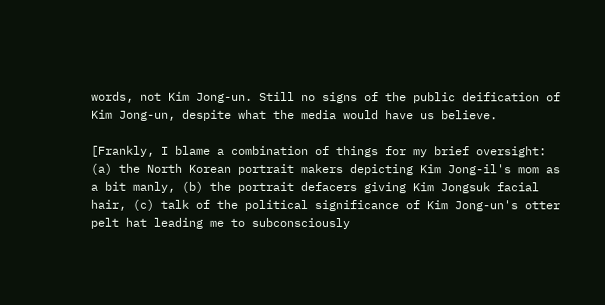words, not Kim Jong-un. Still no signs of the public deification of Kim Jong-un, despite what the media would have us believe.

[Frankly, I blame a combination of things for my brief oversight: (a) the North Korean portrait makers depicting Kim Jong-il's mom as a bit manly, (b) the portrait defacers giving Kim Jongsuk facial hair, (c) talk of the political significance of Kim Jong-un's otter pelt hat leading me to subconsciously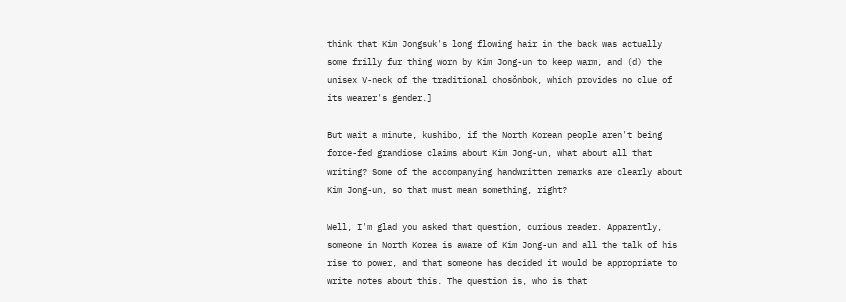think that Kim Jongsuk's long flowing hair in the back was actually some frilly fur thing worn by Kim Jong-un to keep warm, and (d) the unisex V-neck of the traditional chosŏnbok, which provides no clue of its wearer's gender.]

But wait a minute, kushibo, if the North Korean people aren't being force-fed grandiose claims about Kim Jong-un, what about all that writing? Some of the accompanying handwritten remarks are clearly about Kim Jong-un, so that must mean something, right?

Well, I'm glad you asked that question, curious reader. Apparently, someone in North Korea is aware of Kim Jong-un and all the talk of his rise to power, and that someone has decided it would be appropriate to write notes about this. The question is, who is that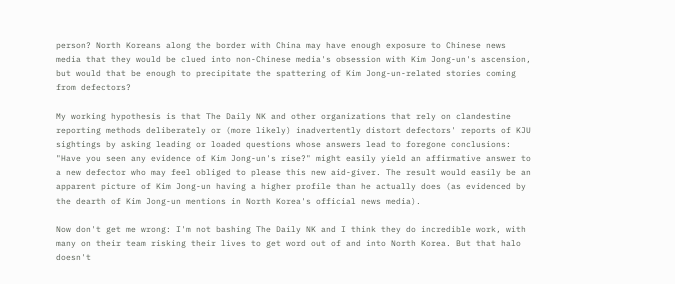person? North Koreans along the border with China may have enough exposure to Chinese news media that they would be clued into non-Chinese media's obsession with Kim Jong-un's ascension, but would that be enough to precipitate the spattering of Kim Jong-un-related stories coming from defectors?

My working hypothesis is that The Daily NK and other organizations that rely on clandestine reporting methods deliberately or (more likely) inadvertently distort defectors' reports of KJU sightings by asking leading or loaded questions whose answers lead to foregone conclusions: "Have you seen any evidence of Kim Jong-un's rise?" might easily yield an affirmative answer to a new defector who may feel obliged to please this new aid-giver. The result would easily be an apparent picture of Kim Jong-un having a higher profile than he actually does (as evidenced by the dearth of Kim Jong-un mentions in North Korea's official news media).

Now don't get me wrong: I'm not bashing The Daily NK and I think they do incredible work, with many on their team risking their lives to get word out of and into North Korea. But that halo doesn't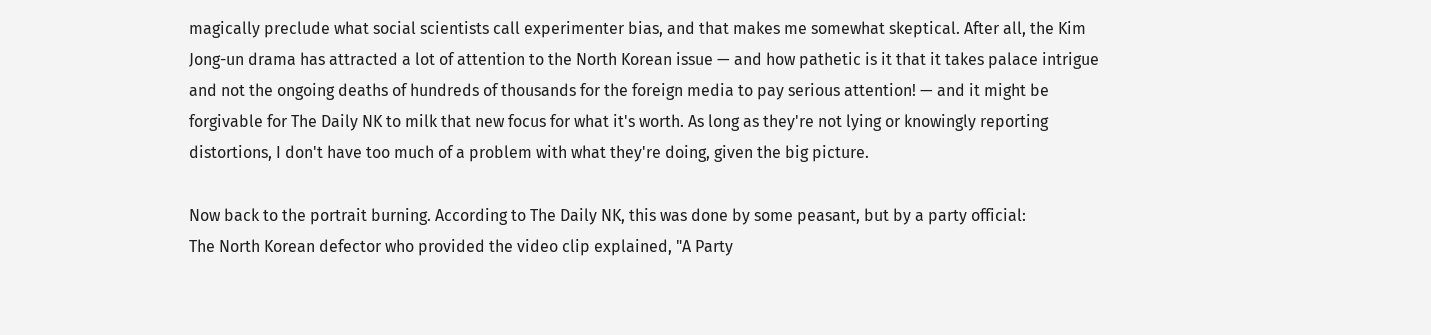magically preclude what social scientists call experimenter bias, and that makes me somewhat skeptical. After all, the Kim Jong-un drama has attracted a lot of attention to the North Korean issue — and how pathetic is it that it takes palace intrigue and not the ongoing deaths of hundreds of thousands for the foreign media to pay serious attention! — and it might be forgivable for The Daily NK to milk that new focus for what it's worth. As long as they're not lying or knowingly reporting distortions, I don't have too much of a problem with what they're doing, given the big picture.

Now back to the portrait burning. According to The Daily NK, this was done by some peasant, but by a party official:
The North Korean defector who provided the video clip explained, "A Party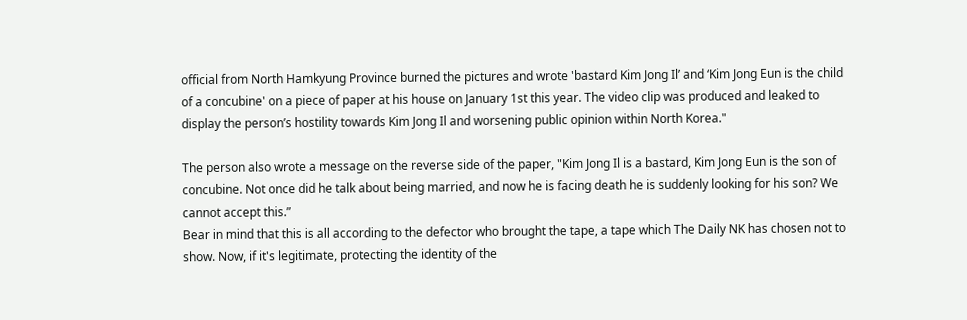official from North Hamkyung Province burned the pictures and wrote 'bastard Kim Jong Il’ and ‘Kim Jong Eun is the child of a concubine' on a piece of paper at his house on January 1st this year. The video clip was produced and leaked to display the person’s hostility towards Kim Jong Il and worsening public opinion within North Korea."

The person also wrote a message on the reverse side of the paper, "Kim Jong Il is a bastard, Kim Jong Eun is the son of concubine. Not once did he talk about being married, and now he is facing death he is suddenly looking for his son? We cannot accept this.”
Bear in mind that this is all according to the defector who brought the tape, a tape which The Daily NK has chosen not to show. Now, if it's legitimate, protecting the identity of the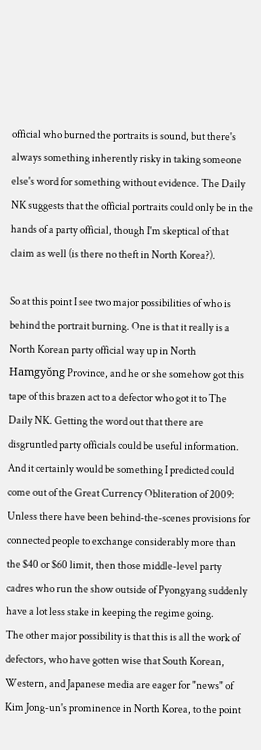official who burned the portraits is sound, but there's always something inherently risky in taking someone else's word for something without evidence. The Daily NK suggests that the official portraits could only be in the hands of a party official, though I'm skeptical of that claim as well (is there no theft in North Korea?).

So at this point I see two major possibilities of who is behind the portrait burning. One is that it really is a North Korean party official way up in North Hamgyŏng Province, and he or she somehow got this tape of this brazen act to a defector who got it to The Daily NK. Getting the word out that there are disgruntled party officials could be useful information. And it certainly would be something I predicted could come out of the Great Currency Obliteration of 2009:
Unless there have been behind-the-scenes provisions for connected people to exchange considerably more than the $40 or $60 limit, then those middle-level party cadres who run the show outside of Pyongyang suddenly have a lot less stake in keeping the regime going.
The other major possibility is that this is all the work of defectors, who have gotten wise that South Korean, Western, and Japanese media are eager for "news" of Kim Jong-un's prominence in North Korea, to the point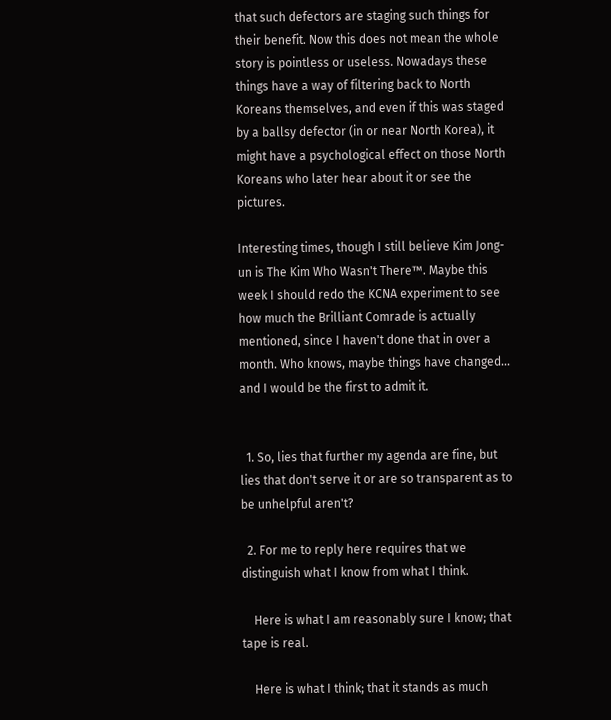that such defectors are staging such things for their benefit. Now this does not mean the whole story is pointless or useless. Nowadays these things have a way of filtering back to North Koreans themselves, and even if this was staged by a ballsy defector (in or near North Korea), it might have a psychological effect on those North Koreans who later hear about it or see the pictures.

Interesting times, though I still believe Kim Jong-un is The Kim Who Wasn't There™. Maybe this week I should redo the KCNA experiment to see how much the Brilliant Comrade is actually mentioned, since I haven't done that in over a month. Who knows, maybe things have changed... and I would be the first to admit it.


  1. So, lies that further my agenda are fine, but lies that don't serve it or are so transparent as to be unhelpful aren't?

  2. For me to reply here requires that we distinguish what I know from what I think.

    Here is what I am reasonably sure I know; that tape is real.

    Here is what I think; that it stands as much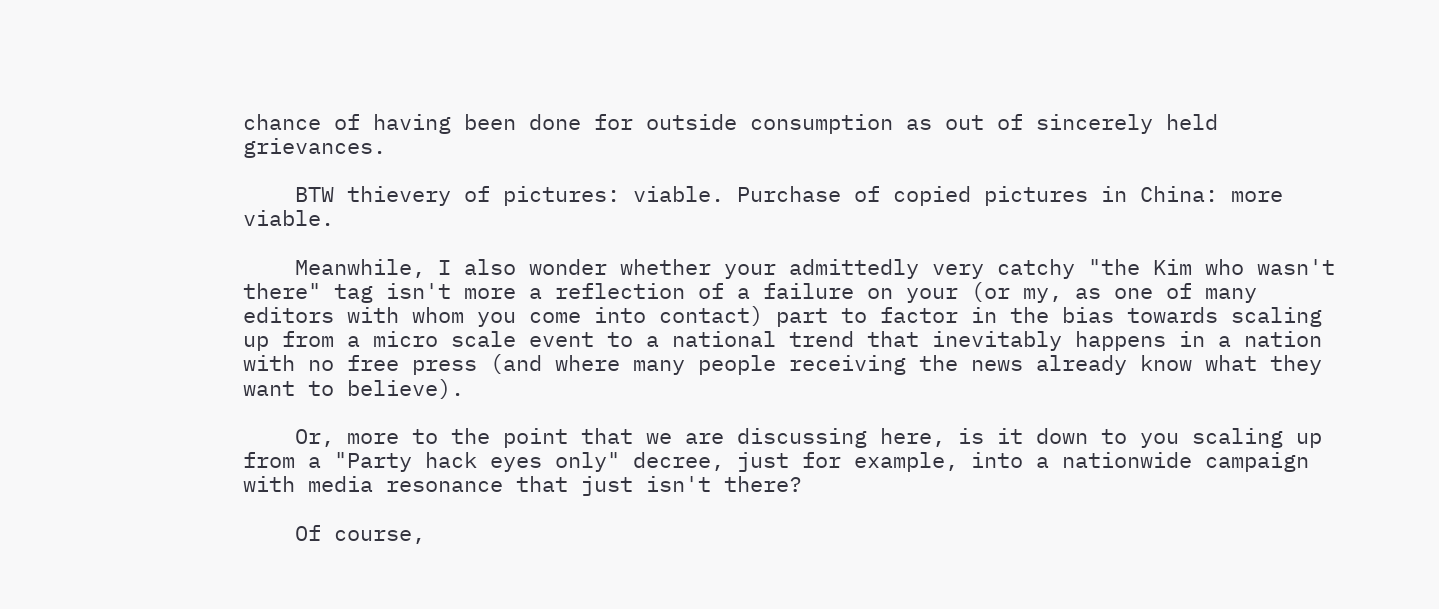chance of having been done for outside consumption as out of sincerely held grievances.

    BTW thievery of pictures: viable. Purchase of copied pictures in China: more viable.

    Meanwhile, I also wonder whether your admittedly very catchy "the Kim who wasn't there" tag isn't more a reflection of a failure on your (or my, as one of many editors with whom you come into contact) part to factor in the bias towards scaling up from a micro scale event to a national trend that inevitably happens in a nation with no free press (and where many people receiving the news already know what they want to believe).

    Or, more to the point that we are discussing here, is it down to you scaling up from a "Party hack eyes only" decree, just for example, into a nationwide campaign with media resonance that just isn't there?

    Of course,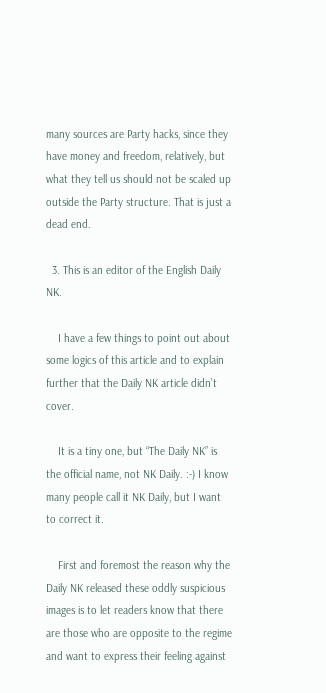many sources are Party hacks, since they have money and freedom, relatively, but what they tell us should not be scaled up outside the Party structure. That is just a dead end.

  3. This is an editor of the English Daily NK.

    I have a few things to point out about some logics of this article and to explain further that the Daily NK article didn’t cover.

    It is a tiny one, but “The Daily NK” is the official name, not NK Daily. :-) I know many people call it NK Daily, but I want to correct it.

    First and foremost the reason why the Daily NK released these oddly suspicious images is to let readers know that there are those who are opposite to the regime and want to express their feeling against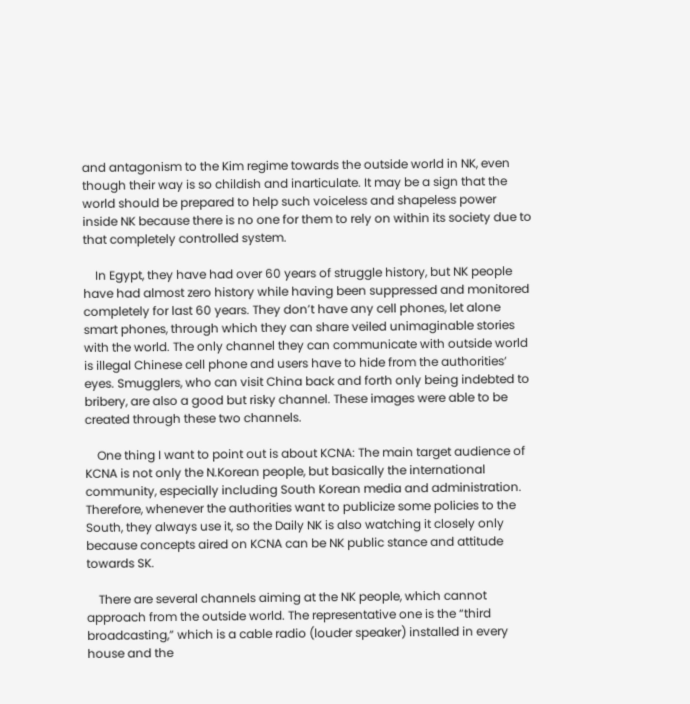and antagonism to the Kim regime towards the outside world in NK, even though their way is so childish and inarticulate. It may be a sign that the world should be prepared to help such voiceless and shapeless power inside NK because there is no one for them to rely on within its society due to that completely controlled system.

    In Egypt, they have had over 60 years of struggle history, but NK people have had almost zero history while having been suppressed and monitored completely for last 60 years. They don’t have any cell phones, let alone smart phones, through which they can share veiled unimaginable stories with the world. The only channel they can communicate with outside world is illegal Chinese cell phone and users have to hide from the authorities’ eyes. Smugglers, who can visit China back and forth only being indebted to bribery, are also a good but risky channel. These images were able to be created through these two channels.

    One thing I want to point out is about KCNA: The main target audience of KCNA is not only the N.Korean people, but basically the international community, especially including South Korean media and administration. Therefore, whenever the authorities want to publicize some policies to the South, they always use it, so the Daily NK is also watching it closely only because concepts aired on KCNA can be NK public stance and attitude towards SK.

    There are several channels aiming at the NK people, which cannot approach from the outside world. The representative one is the “third broadcasting,” which is a cable radio (louder speaker) installed in every house and the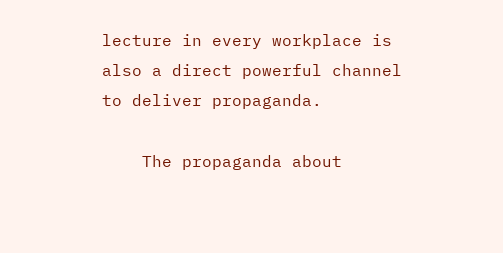lecture in every workplace is also a direct powerful channel to deliver propaganda.

    The propaganda about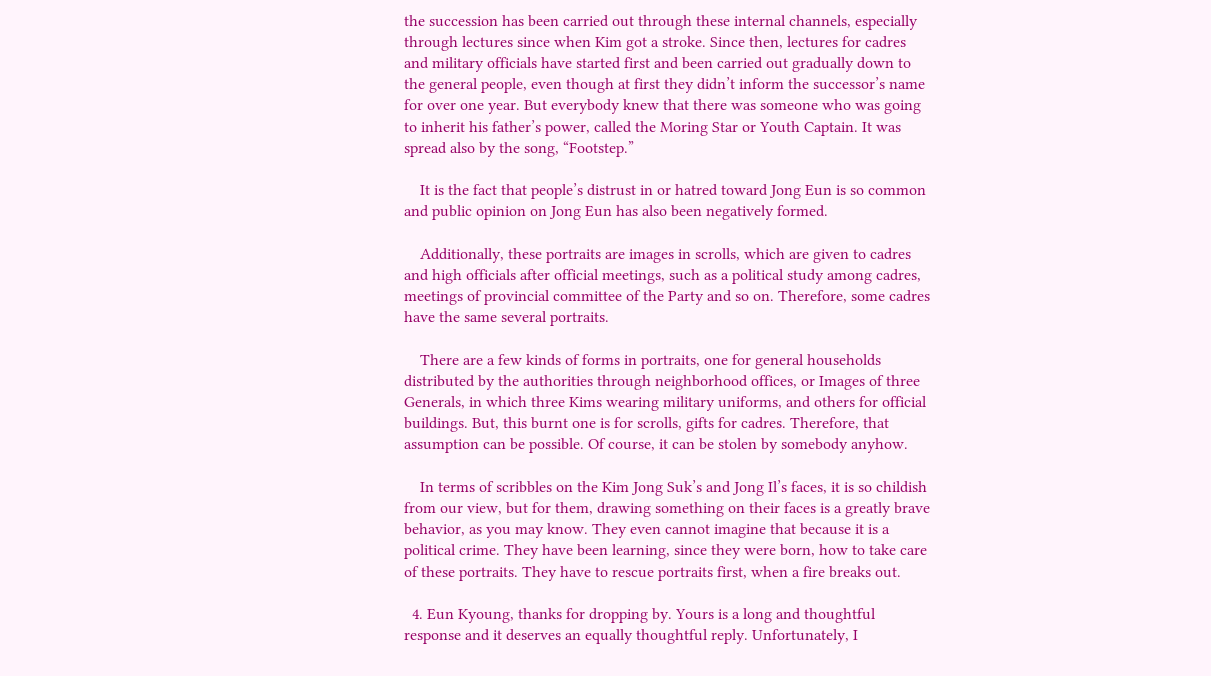the succession has been carried out through these internal channels, especially through lectures since when Kim got a stroke. Since then, lectures for cadres and military officials have started first and been carried out gradually down to the general people, even though at first they didn’t inform the successor’s name for over one year. But everybody knew that there was someone who was going to inherit his father’s power, called the Moring Star or Youth Captain. It was spread also by the song, “Footstep.”

    It is the fact that people’s distrust in or hatred toward Jong Eun is so common and public opinion on Jong Eun has also been negatively formed.

    Additionally, these portraits are images in scrolls, which are given to cadres and high officials after official meetings, such as a political study among cadres, meetings of provincial committee of the Party and so on. Therefore, some cadres have the same several portraits.

    There are a few kinds of forms in portraits, one for general households distributed by the authorities through neighborhood offices, or Images of three Generals, in which three Kims wearing military uniforms, and others for official buildings. But, this burnt one is for scrolls, gifts for cadres. Therefore, that assumption can be possible. Of course, it can be stolen by somebody anyhow.

    In terms of scribbles on the Kim Jong Suk’s and Jong Il’s faces, it is so childish from our view, but for them, drawing something on their faces is a greatly brave behavior, as you may know. They even cannot imagine that because it is a political crime. They have been learning, since they were born, how to take care of these portraits. They have to rescue portraits first, when a fire breaks out.

  4. Eun Kyoung, thanks for dropping by. Yours is a long and thoughtful response and it deserves an equally thoughtful reply. Unfortunately, I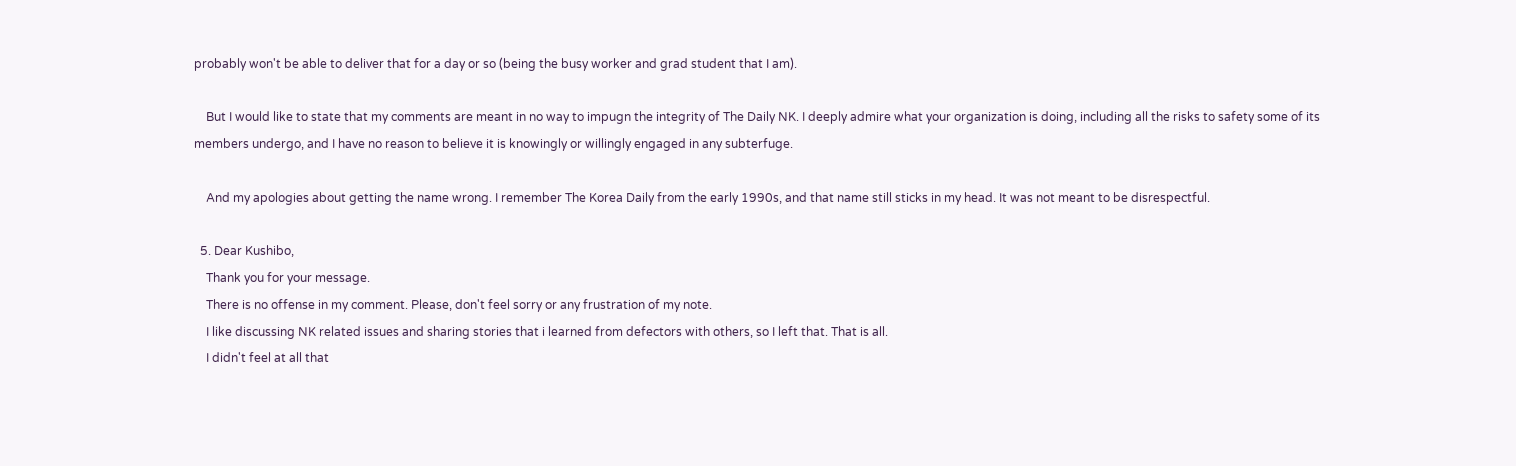probably won't be able to deliver that for a day or so (being the busy worker and grad student that I am).

    But I would like to state that my comments are meant in no way to impugn the integrity of The Daily NK. I deeply admire what your organization is doing, including all the risks to safety some of its members undergo, and I have no reason to believe it is knowingly or willingly engaged in any subterfuge.

    And my apologies about getting the name wrong. I remember The Korea Daily from the early 1990s, and that name still sticks in my head. It was not meant to be disrespectful.

  5. Dear Kushibo,
    Thank you for your message.
    There is no offense in my comment. Please, don't feel sorry or any frustration of my note.
    I like discussing NK related issues and sharing stories that i learned from defectors with others, so I left that. That is all.
    I didn't feel at all that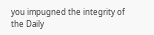you impugned the integrity of the Daily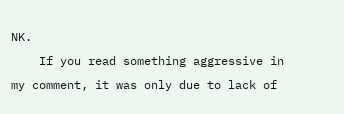NK.
    If you read something aggressive in my comment, it was only due to lack of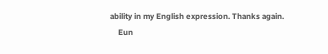ability in my English expression. Thanks again.
    Eun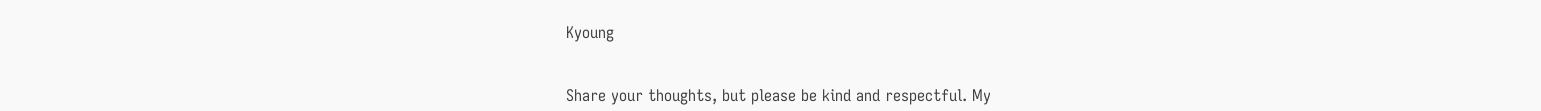Kyoung


Share your thoughts, but please be kind and respectful. My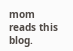mom reads this blog.